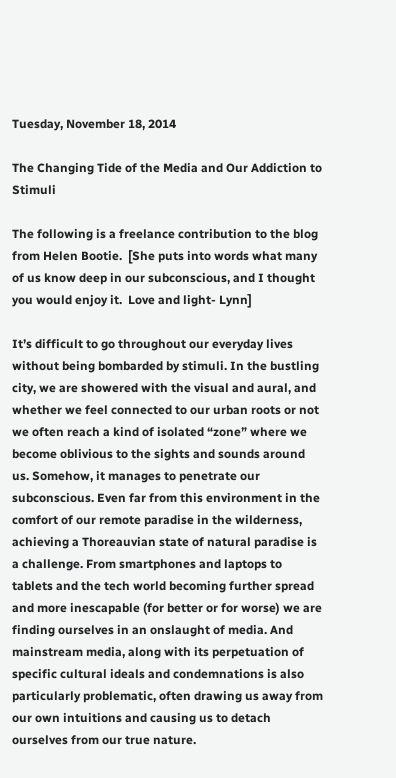Tuesday, November 18, 2014

The Changing Tide of the Media and Our Addiction to Stimuli

The following is a freelance contribution to the blog from Helen Bootie.  [She puts into words what many of us know deep in our subconscious, and I thought you would enjoy it.  Love and light- Lynn]

It’s difficult to go throughout our everyday lives without being bombarded by stimuli. In the bustling city, we are showered with the visual and aural, and whether we feel connected to our urban roots or not we often reach a kind of isolated “zone” where we become oblivious to the sights and sounds around us. Somehow, it manages to penetrate our subconscious. Even far from this environment in the comfort of our remote paradise in the wilderness, achieving a Thoreauvian state of natural paradise is a challenge. From smartphones and laptops to tablets and the tech world becoming further spread and more inescapable (for better or for worse) we are finding ourselves in an onslaught of media. And mainstream media, along with its perpetuation of specific cultural ideals and condemnations is also particularly problematic, often drawing us away from our own intuitions and causing us to detach ourselves from our true nature.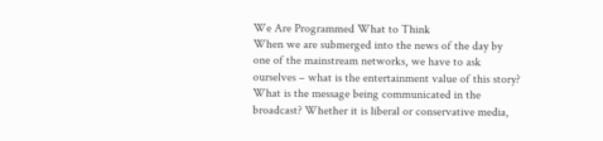We Are Programmed What to Think
When we are submerged into the news of the day by one of the mainstream networks, we have to ask ourselves – what is the entertainment value of this story? What is the message being communicated in the broadcast? Whether it is liberal or conservative media,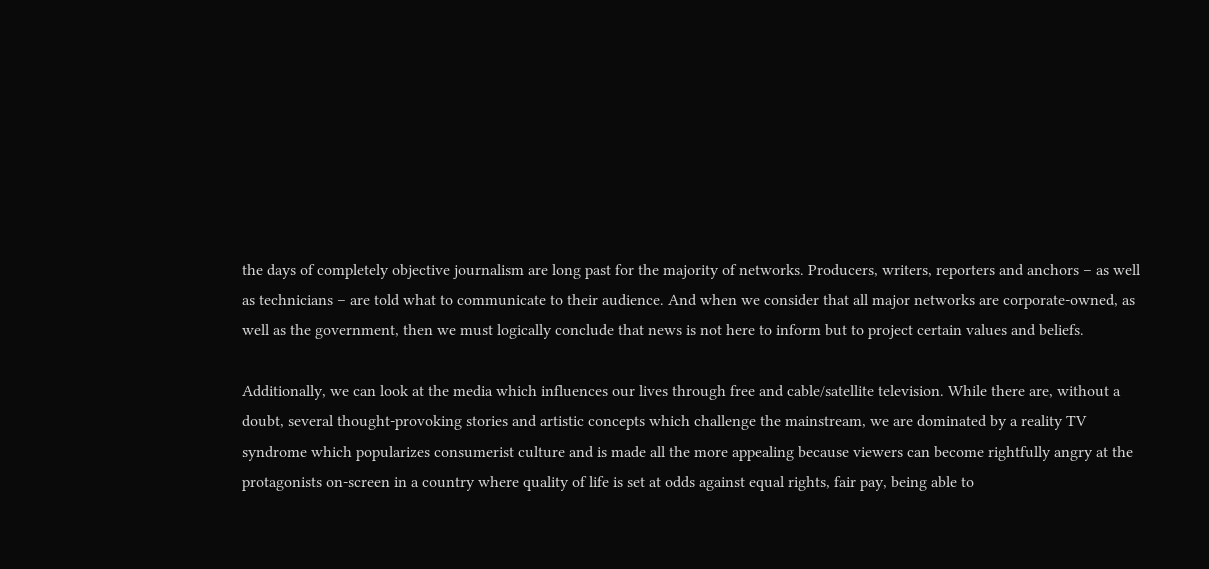the days of completely objective journalism are long past for the majority of networks. Producers, writers, reporters and anchors – as well as technicians – are told what to communicate to their audience. And when we consider that all major networks are corporate-owned, as well as the government, then we must logically conclude that news is not here to inform but to project certain values and beliefs.

Additionally, we can look at the media which influences our lives through free and cable/satellite television. While there are, without a doubt, several thought-provoking stories and artistic concepts which challenge the mainstream, we are dominated by a reality TV syndrome which popularizes consumerist culture and is made all the more appealing because viewers can become rightfully angry at the protagonists on-screen in a country where quality of life is set at odds against equal rights, fair pay, being able to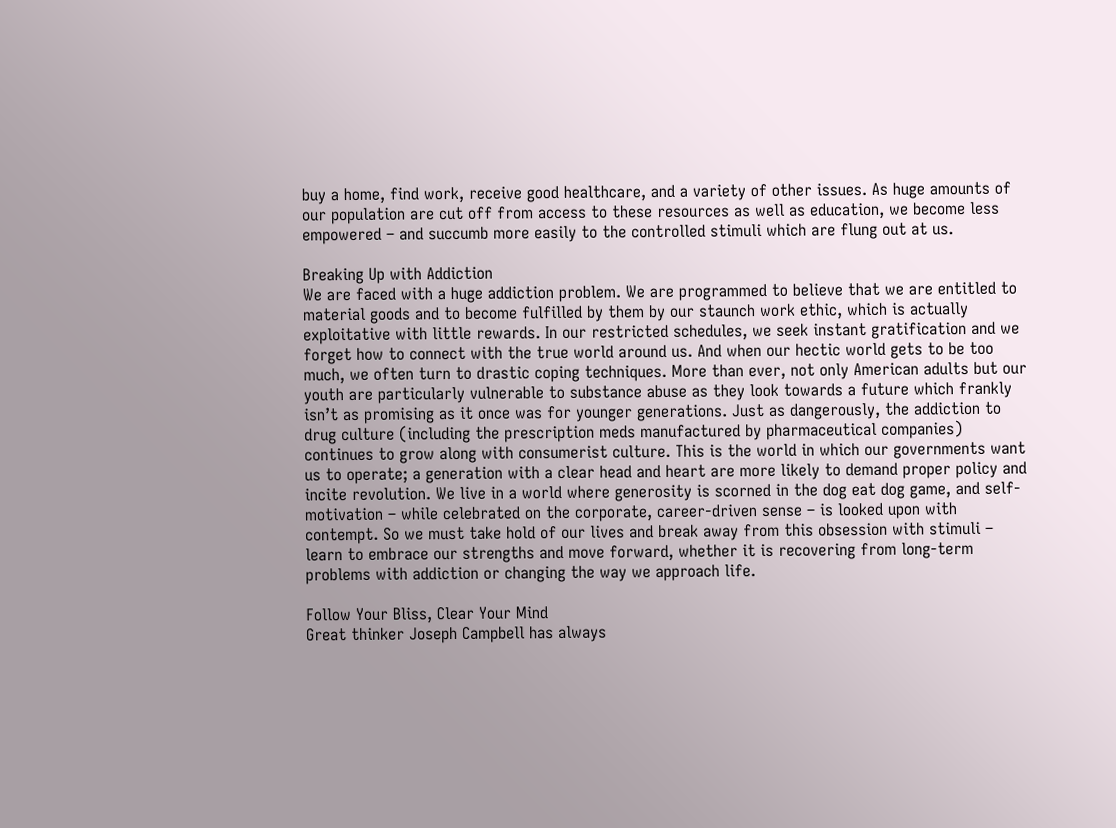buy a home, find work, receive good healthcare, and a variety of other issues. As huge amounts of our population are cut off from access to these resources as well as education, we become less empowered – and succumb more easily to the controlled stimuli which are flung out at us.

Breaking Up with Addiction
We are faced with a huge addiction problem. We are programmed to believe that we are entitled to material goods and to become fulfilled by them by our staunch work ethic, which is actually exploitative with little rewards. In our restricted schedules, we seek instant gratification and we forget how to connect with the true world around us. And when our hectic world gets to be too much, we often turn to drastic coping techniques. More than ever, not only American adults but our youth are particularly vulnerable to substance abuse as they look towards a future which frankly isn’t as promising as it once was for younger generations. Just as dangerously, the addiction to drug culture (including the prescription meds manufactured by pharmaceutical companies) continues to grow along with consumerist culture. This is the world in which our governments want us to operate; a generation with a clear head and heart are more likely to demand proper policy and incite revolution. We live in a world where generosity is scorned in the dog eat dog game, and self-motivation – while celebrated on the corporate, career-driven sense – is looked upon with contempt. So we must take hold of our lives and break away from this obsession with stimuli – learn to embrace our strengths and move forward, whether it is recovering from long-term problems with addiction or changing the way we approach life.

Follow Your Bliss, Clear Your Mind
Great thinker Joseph Campbell has always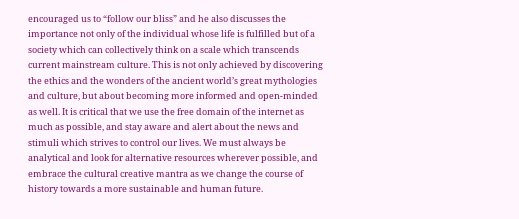encouraged us to “follow our bliss” and he also discusses the importance not only of the individual whose life is fulfilled but of a society which can collectively think on a scale which transcends current mainstream culture. This is not only achieved by discovering the ethics and the wonders of the ancient world’s great mythologies and culture, but about becoming more informed and open-minded as well. It is critical that we use the free domain of the internet as much as possible, and stay aware and alert about the news and stimuli which strives to control our lives. We must always be analytical and look for alternative resources wherever possible, and embrace the cultural creative mantra as we change the course of history towards a more sustainable and human future.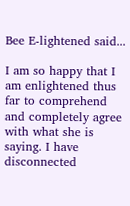Bee E-lightened said...

I am so happy that I am enlightened thus far to comprehend and completely agree with what she is saying. I have disconnected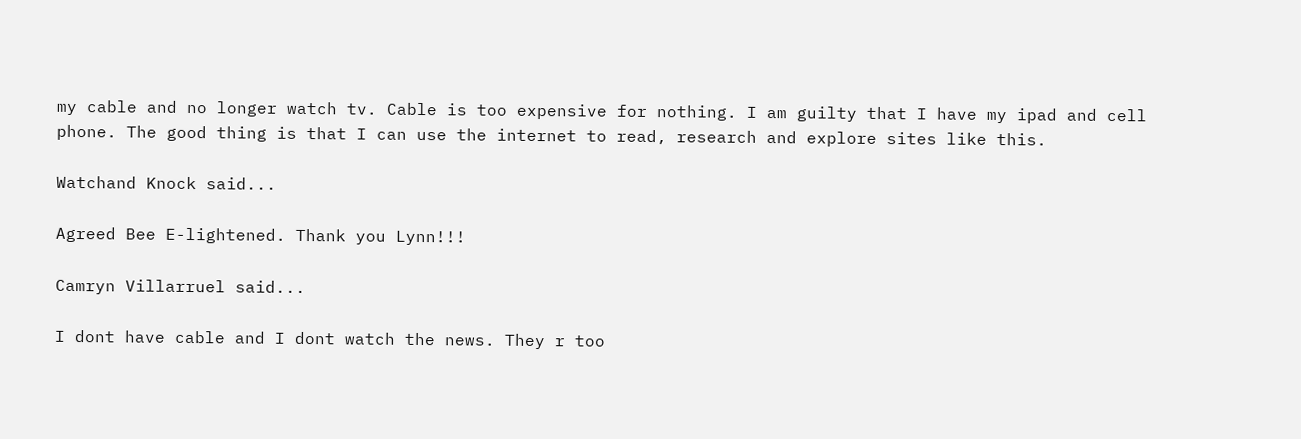my cable and no longer watch tv. Cable is too expensive for nothing. I am guilty that I have my ipad and cell phone. The good thing is that I can use the internet to read, research and explore sites like this.

Watchand Knock said...

Agreed Bee E-lightened. Thank you Lynn!!!

Camryn Villarruel said...

I dont have cable and I dont watch the news. They r too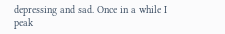depressing and sad. Once in a while I peak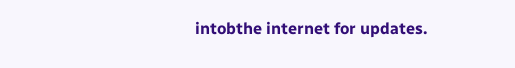intobthe internet for updates.